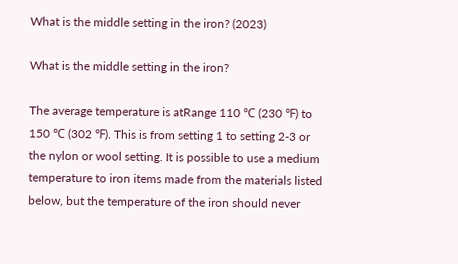What is the middle setting in the iron? (2023)

What is the middle setting in the iron?

The average temperature is atRange 110 ℃ (230 ℉) to 150 ℃ (302 ℉). This is from setting 1 to setting 2-3 or the nylon or wool setting. It is possible to use a medium temperature to iron items made from the materials listed below, but the temperature of the iron should never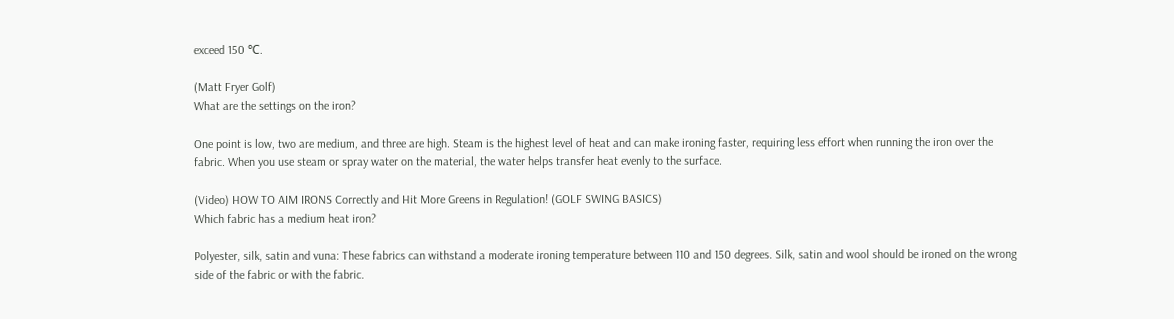exceed 150 ℃.

(Matt Fryer Golf)
What are the settings on the iron?

One point is low, two are medium, and three are high. Steam is the highest level of heat and can make ironing faster, requiring less effort when running the iron over the fabric. When you use steam or spray water on the material, the water helps transfer heat evenly to the surface.

(Video) HOW TO AIM IRONS Correctly and Hit More Greens in Regulation! (GOLF SWING BASICS)
Which fabric has a medium heat iron?

Polyester, silk, satin and vuna: These fabrics can withstand a moderate ironing temperature between 110 and 150 degrees. Silk, satin and wool should be ironed on the wrong side of the fabric or with the fabric.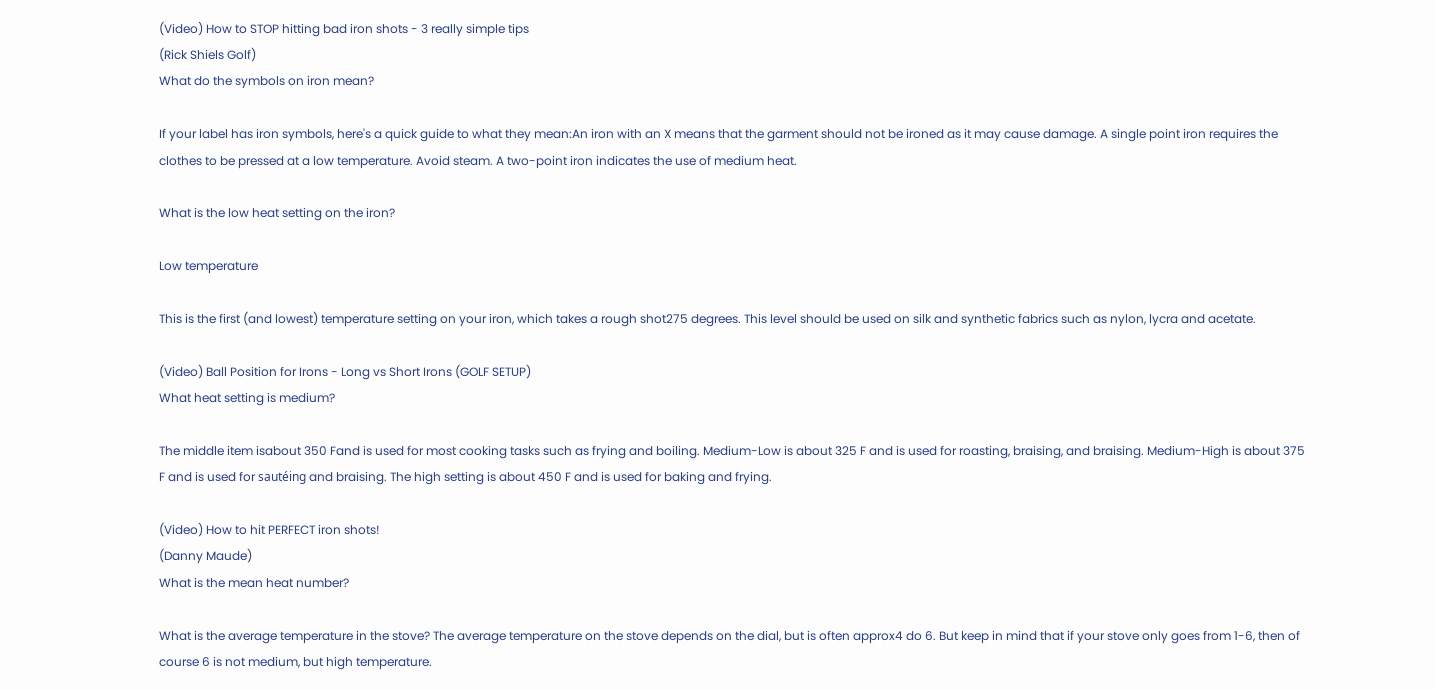(Video) How to STOP hitting bad iron shots - 3 really simple tips
(Rick Shiels Golf)
What do the symbols on iron mean?

If your label has iron symbols, here's a quick guide to what they mean:An iron with an X means that the garment should not be ironed as it may cause damage. A single point iron requires the clothes to be pressed at a low temperature. Avoid steam. A two-point iron indicates the use of medium heat.

What is the low heat setting on the iron?

Low temperature

This is the first (and lowest) temperature setting on your iron, which takes a rough shot275 degrees. This level should be used on silk and synthetic fabrics such as nylon, lycra and acetate.

(Video) Ball Position for Irons - Long vs Short Irons (GOLF SETUP)
What heat setting is medium?

The middle item isabout 350 Fand is used for most cooking tasks such as frying and boiling. Medium-Low is about 325 F and is used for roasting, braising, and braising. Medium-High is about 375 F and is used for sautéing and braising. The high setting is about 450 F and is used for baking and frying.

(Video) How to hit PERFECT iron shots!
(Danny Maude)
What is the mean heat number?

What is the average temperature in the stove? The average temperature on the stove depends on the dial, but is often approx4 do 6. But keep in mind that if your stove only goes from 1-6, then of course 6 is not medium, but high temperature.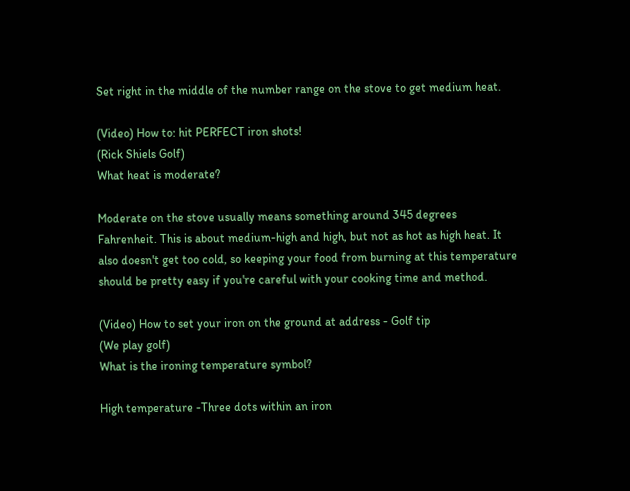Set right in the middle of the number range on the stove to get medium heat.

(Video) How to: hit PERFECT iron shots!
(Rick Shiels Golf)
What heat is moderate?

Moderate on the stove usually means something around 345 degrees Fahrenheit. This is about medium-high and high, but not as hot as high heat. It also doesn't get too cold, so keeping your food from burning at this temperature should be pretty easy if you're careful with your cooking time and method.

(Video) How to set your iron on the ground at address - Golf tip
(We play golf)
What is the ironing temperature symbol?

High temperature -Three dots within an iron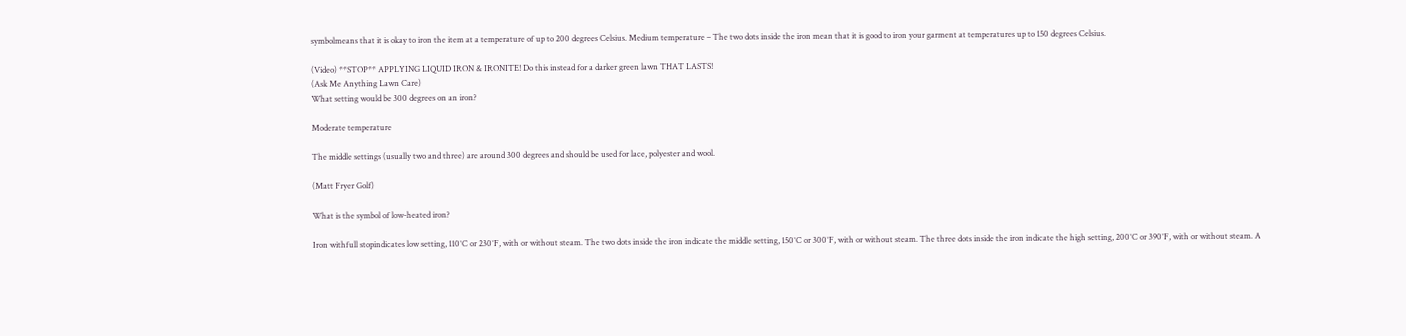symbolmeans that it is okay to iron the item at a temperature of up to 200 degrees Celsius. Medium temperature – The two dots inside the iron mean that it is good to iron your garment at temperatures up to 150 degrees Celsius.

(Video) **STOP** APPLYING LIQUID IRON & IRONITE! Do this instead for a darker green lawn THAT LASTS!
(Ask Me Anything Lawn Care)
What setting would be 300 degrees on an iron?

Moderate temperature

The middle settings (usually two and three) are around 300 degrees and should be used for lace, polyester and wool.

(Matt Fryer Golf)

What is the symbol of low-heated iron?

Iron withfull stopindicates low setting, 110°C or 230°F, with or without steam. The two dots inside the iron indicate the middle setting, 150°C or 300°F, with or without steam. The three dots inside the iron indicate the high setting, 200°C or 390°F, with or without steam. A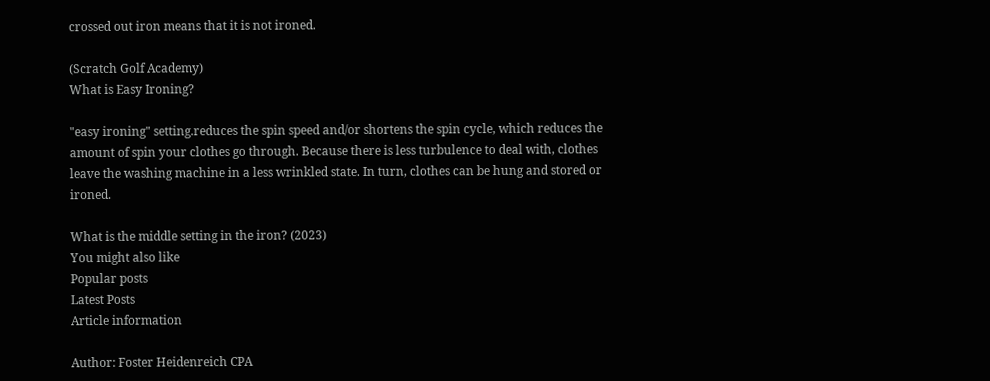crossed out iron means that it is not ironed.

(Scratch Golf Academy)
What is Easy Ironing?

"easy ironing" setting.reduces the spin speed and/or shortens the spin cycle, which reduces the amount of spin your clothes go through. Because there is less turbulence to deal with, clothes leave the washing machine in a less wrinkled state. In turn, clothes can be hung and stored or ironed.

What is the middle setting in the iron? (2023)
You might also like
Popular posts
Latest Posts
Article information

Author: Foster Heidenreich CPA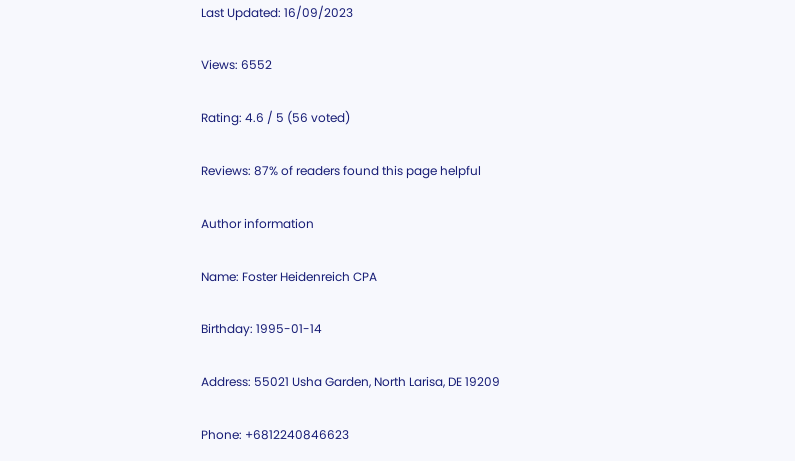Last Updated: 16/09/2023

Views: 6552

Rating: 4.6 / 5 (56 voted)

Reviews: 87% of readers found this page helpful

Author information

Name: Foster Heidenreich CPA

Birthday: 1995-01-14

Address: 55021 Usha Garden, North Larisa, DE 19209

Phone: +6812240846623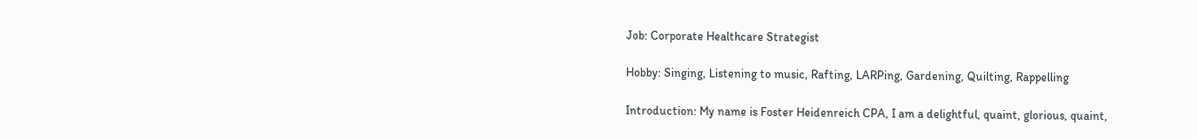Job: Corporate Healthcare Strategist

Hobby: Singing, Listening to music, Rafting, LARPing, Gardening, Quilting, Rappelling

Introduction: My name is Foster Heidenreich CPA, I am a delightful, quaint, glorious, quaint,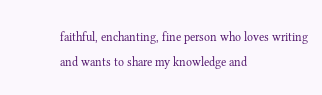faithful, enchanting, fine person who loves writing and wants to share my knowledge and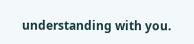understanding with you.